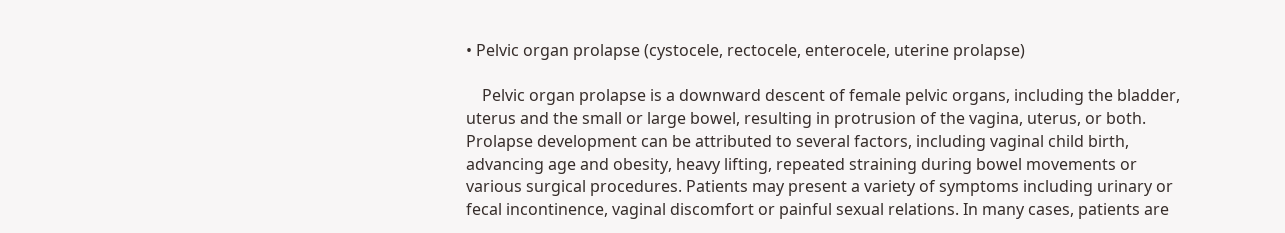• Pelvic organ prolapse (cystocele, rectocele, enterocele, uterine prolapse)

    Pelvic organ prolapse is a downward descent of female pelvic organs, including the bladder, uterus and the small or large bowel, resulting in protrusion of the vagina, uterus, or both. Prolapse development can be attributed to several factors, including vaginal child birth, advancing age and obesity, heavy lifting, repeated straining during bowel movements or various surgical procedures. Patients may present a variety of symptoms including urinary or fecal incontinence, vaginal discomfort or painful sexual relations. In many cases, patients are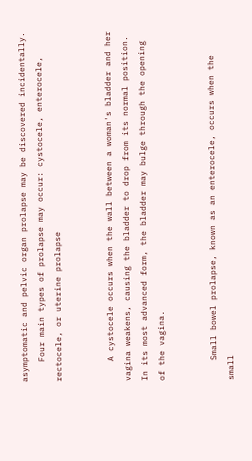asymptomatic and pelvic organ prolapse may be discovered incidentally.
    Four main types of prolapse may occur: cystocele, enterocele, rectocele, or uterine prolapse


    A cystocele occurs when the wall between a woman's bladder and her vagina weakens, causing the bladder to drop from its normal position. In its most advanced form, the bladder may bulge through the opening of the vagina.


    Small bowel prolapse, known as an enterocele, occurs when the small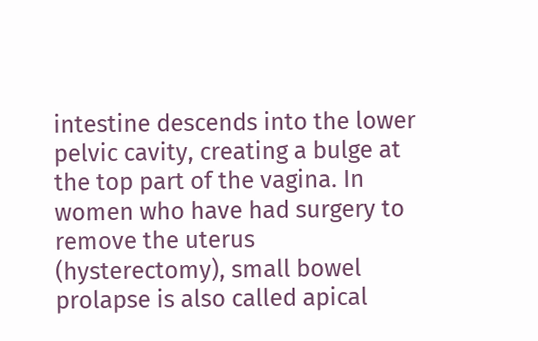intestine descends into the lower pelvic cavity, creating a bulge at the top part of the vagina. In women who have had surgery to remove the uterus (hysterectomy), small bowel prolapse is also called apical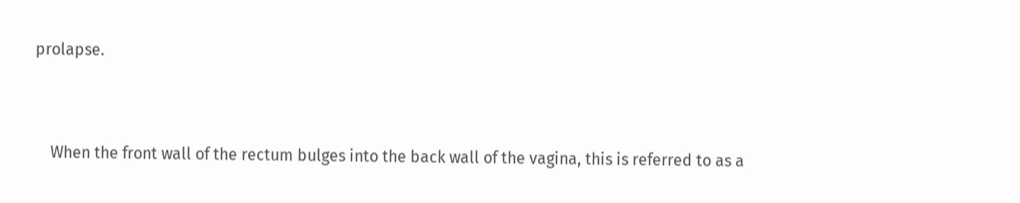prolapse.


    When the front wall of the rectum bulges into the back wall of the vagina, this is referred to as a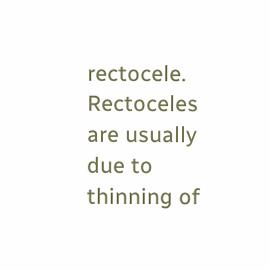rectocele. Rectoceles are usually due to thinning of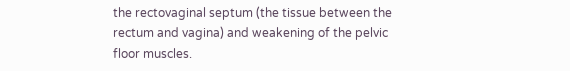the rectovaginal septum (the tissue between the rectum and vagina) and weakening of the pelvic floor muscles.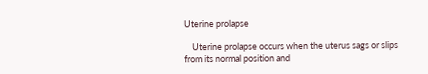Uterine prolapse

    Uterine prolapse occurs when the uterus sags or slips from its normal position and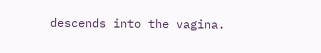descends into the vagina.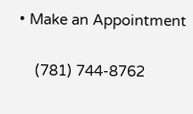• Make an Appointment

    (781) 744-8762